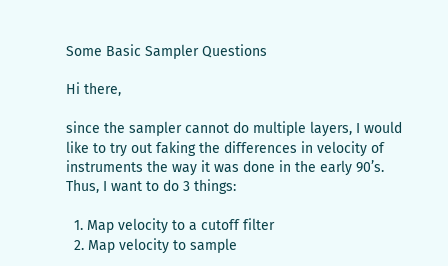Some Basic Sampler Questions

Hi there,

since the sampler cannot do multiple layers, I would like to try out faking the differences in velocity of instruments the way it was done in the early 90’s.
Thus, I want to do 3 things:

  1. Map velocity to a cutoff filter
  2. Map velocity to sample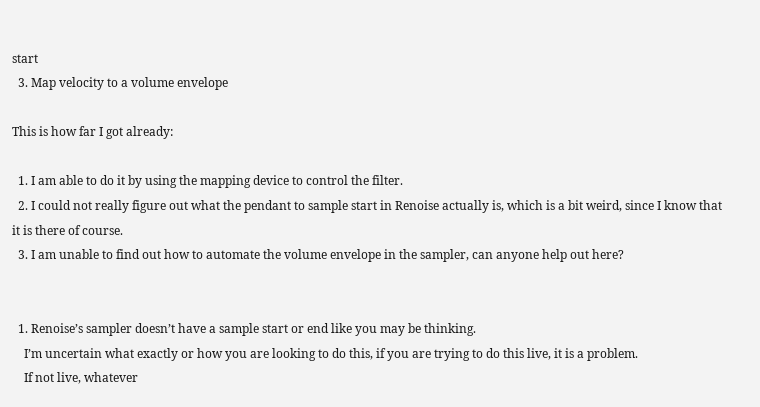start
  3. Map velocity to a volume envelope

This is how far I got already:

  1. I am able to do it by using the mapping device to control the filter.
  2. I could not really figure out what the pendant to sample start in Renoise actually is, which is a bit weird, since I know that it is there of course.
  3. I am unable to find out how to automate the volume envelope in the sampler, can anyone help out here?


  1. Renoise’s sampler doesn’t have a sample start or end like you may be thinking.
    I’m uncertain what exactly or how you are looking to do this, if you are trying to do this live, it is a problem.
    If not live, whatever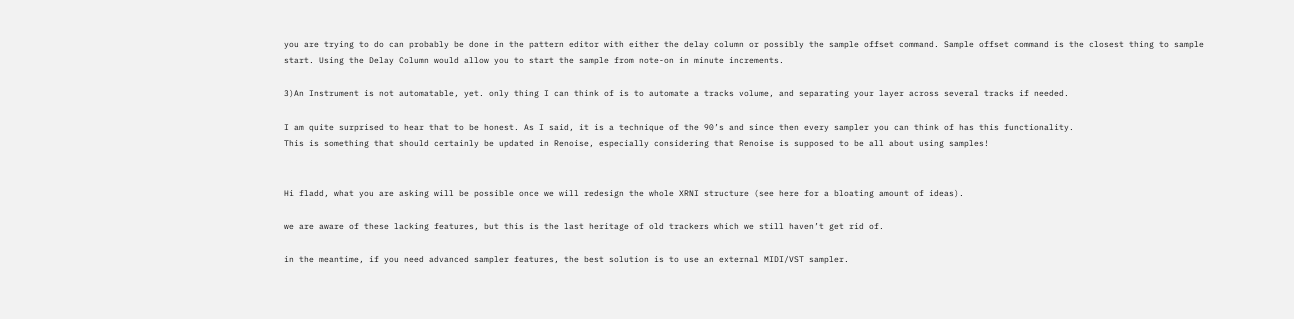you are trying to do can probably be done in the pattern editor with either the delay column or possibly the sample offset command. Sample offset command is the closest thing to sample start. Using the Delay Column would allow you to start the sample from note-on in minute increments.

3)An Instrument is not automatable, yet. only thing I can think of is to automate a tracks volume, and separating your layer across several tracks if needed.

I am quite surprised to hear that to be honest. As I said, it is a technique of the 90’s and since then every sampler you can think of has this functionality.
This is something that should certainly be updated in Renoise, especially considering that Renoise is supposed to be all about using samples!


Hi fladd, what you are asking will be possible once we will redesign the whole XRNI structure (see here for a bloating amount of ideas).

we are aware of these lacking features, but this is the last heritage of old trackers which we still haven’t get rid of.

in the meantime, if you need advanced sampler features, the best solution is to use an external MIDI/VST sampler.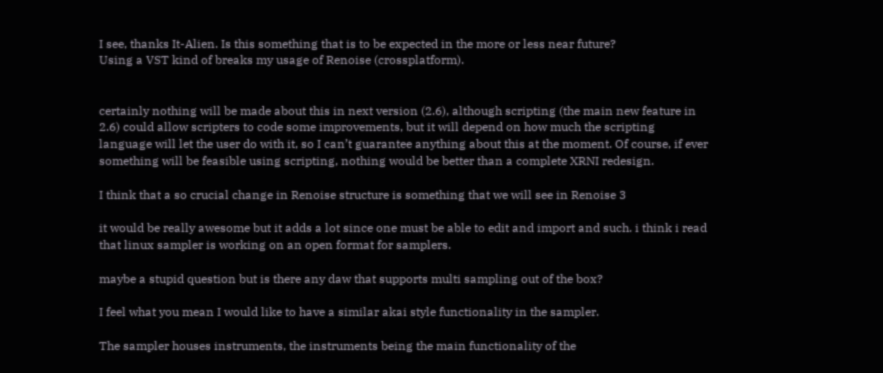I see, thanks It-Alien. Is this something that is to be expected in the more or less near future?
Using a VST kind of breaks my usage of Renoise (crossplatform).


certainly nothing will be made about this in next version (2.6), although scripting (the main new feature in 2.6) could allow scripters to code some improvements, but it will depend on how much the scripting language will let the user do with it, so I can’t guarantee anything about this at the moment. Of course, if ever something will be feasible using scripting, nothing would be better than a complete XRNI redesign.

I think that a so crucial change in Renoise structure is something that we will see in Renoise 3

it would be really awesome but it adds a lot since one must be able to edit and import and such. i think i read that linux sampler is working on an open format for samplers.

maybe a stupid question but is there any daw that supports multi sampling out of the box?

I feel what you mean I would like to have a similar akai style functionality in the sampler.

The sampler houses instruments, the instruments being the main functionality of the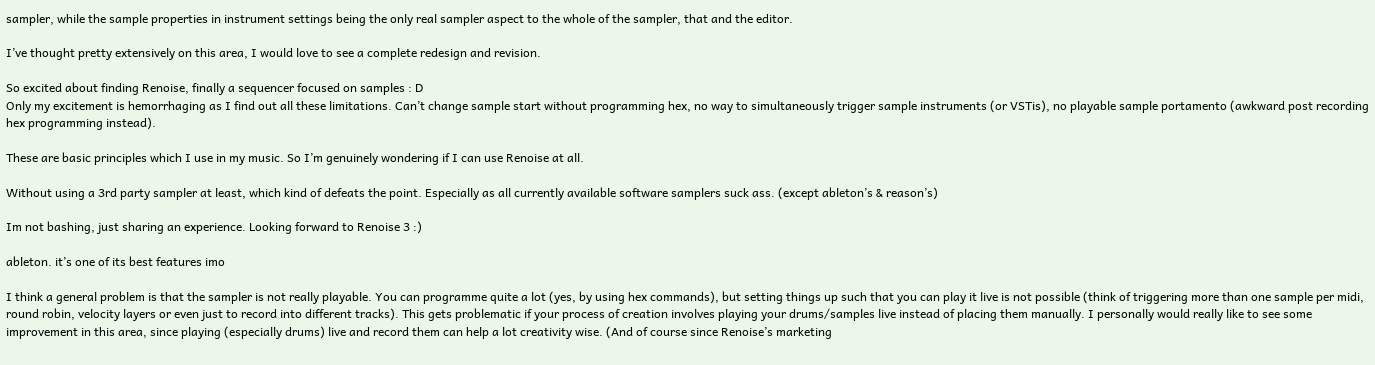sampler, while the sample properties in instrument settings being the only real sampler aspect to the whole of the sampler, that and the editor.

I’ve thought pretty extensively on this area, I would love to see a complete redesign and revision.

So excited about finding Renoise, finally a sequencer focused on samples : D
Only my excitement is hemorrhaging as I find out all these limitations. Can’t change sample start without programming hex, no way to simultaneously trigger sample instruments (or VSTis), no playable sample portamento (awkward post recording hex programming instead).

These are basic principles which I use in my music. So I’m genuinely wondering if I can use Renoise at all.

Without using a 3rd party sampler at least, which kind of defeats the point. Especially as all currently available software samplers suck ass. (except ableton’s & reason’s)

Im not bashing, just sharing an experience. Looking forward to Renoise 3 :)

ableton. it’s one of its best features imo

I think a general problem is that the sampler is not really playable. You can programme quite a lot (yes, by using hex commands), but setting things up such that you can play it live is not possible (think of triggering more than one sample per midi, round robin, velocity layers or even just to record into different tracks). This gets problematic if your process of creation involves playing your drums/samples live instead of placing them manually. I personally would really like to see some improvement in this area, since playing (especially drums) live and record them can help a lot creativity wise. (And of course since Renoise’s marketing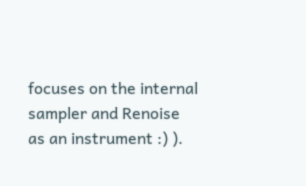focuses on the internal sampler and Renoise as an instrument :) ).